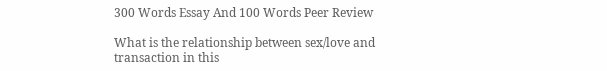300 Words Essay And 100 Words Peer Review

What is the relationship between sex/love and transaction in this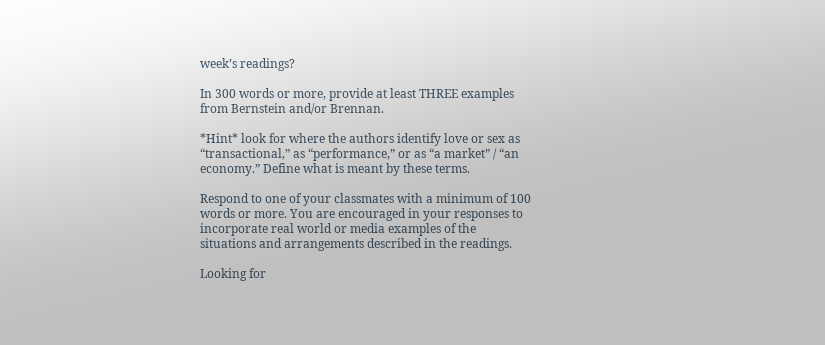week’s readings?

In 300 words or more, provide at least THREE examples from Bernstein and/or Brennan.

*Hint* look for where the authors identify love or sex as “transactional,” as “performance,” or as “a market” / “an economy.” Define what is meant by these terms.

Respond to one of your classmates with a minimum of 100 words or more. You are encouraged in your responses to incorporate real world or media examples of the situations and arrangements described in the readings.

Looking for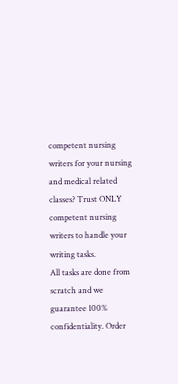competent nursing writers for your nursing and medical related classes? Trust ONLY competent nursing writers to handle your writing tasks.
All tasks are done from scratch and we guarantee 100% confidentiality. Order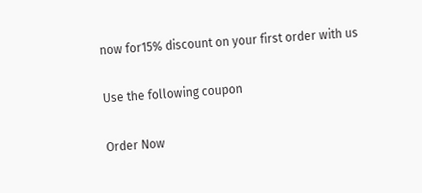now for15% discount on your first order with us

Use the following coupon

Order Now